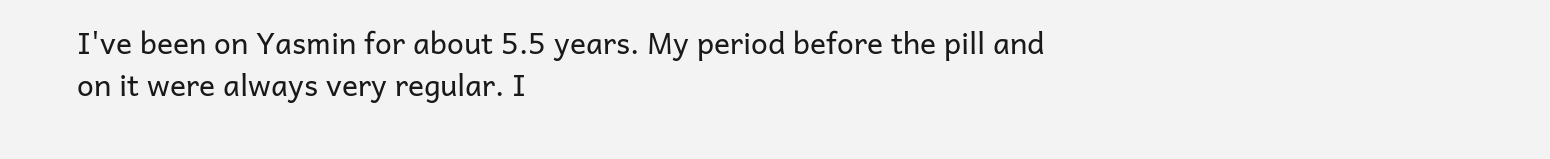I've been on Yasmin for about 5.5 years. My period before the pill and on it were always very regular. I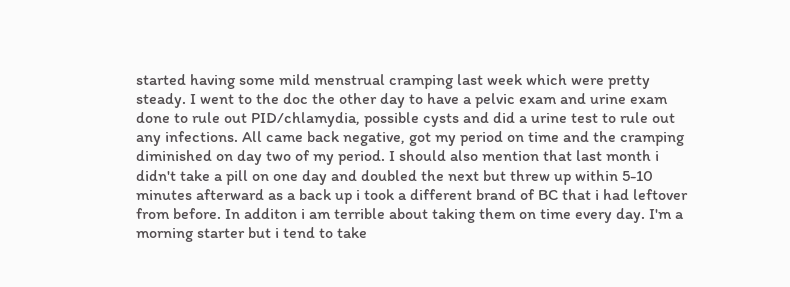started having some mild menstrual cramping last week which were pretty steady. I went to the doc the other day to have a pelvic exam and urine exam done to rule out PID/chlamydia, possible cysts and did a urine test to rule out any infections. All came back negative, got my period on time and the cramping diminished on day two of my period. I should also mention that last month i didn't take a pill on one day and doubled the next but threw up within 5-10 minutes afterward as a back up i took a different brand of BC that i had leftover from before. In additon i am terrible about taking them on time every day. I'm a morning starter but i tend to take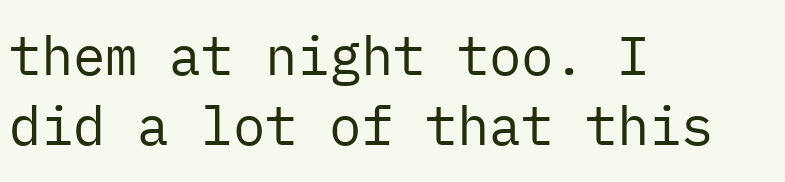them at night too. I did a lot of that this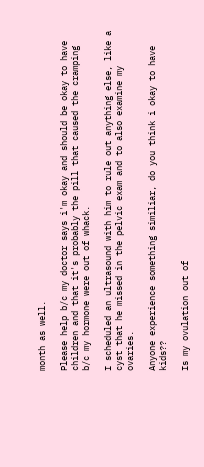month as well.

Please help b/c my doctor says i'm okay and should be okay to have children and that it's probably the pill that caused the cramping b/c my hormone were out of whack.

I scheduled an ultrasound with him to rule out anything else, like a cyst that he missed in the pelvic exam and to also examine my ovaries.

Anyone experience something similiar, do you think i okay to have kids??

Is my ovulation out of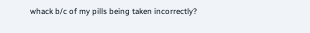whack b/c of my pills being taken incorrectly?